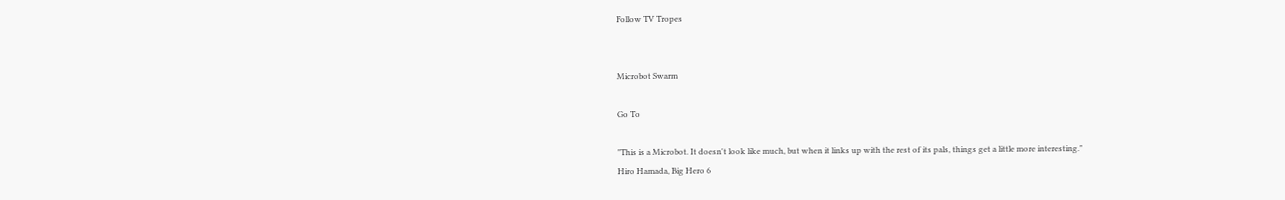Follow TV Tropes


Microbot Swarm

Go To

"This is a Microbot. It doesn't look like much, but when it links up with the rest of its pals, things get a little more interesting."
Hiro Hamada, Big Hero 6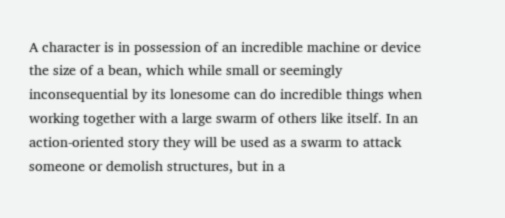A character is in possession of an incredible machine or device the size of a bean, which while small or seemingly inconsequential by its lonesome can do incredible things when working together with a large swarm of others like itself. In an action-oriented story they will be used as a swarm to attack someone or demolish structures, but in a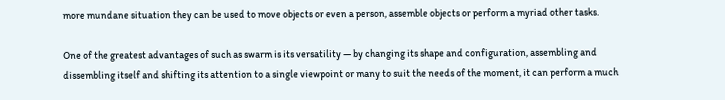more mundane situation they can be used to move objects or even a person, assemble objects or perform a myriad other tasks.

One of the greatest advantages of such as swarm is its versatility — by changing its shape and configuration, assembling and dissembling itself and shifting its attention to a single viewpoint or many to suit the needs of the moment, it can perform a much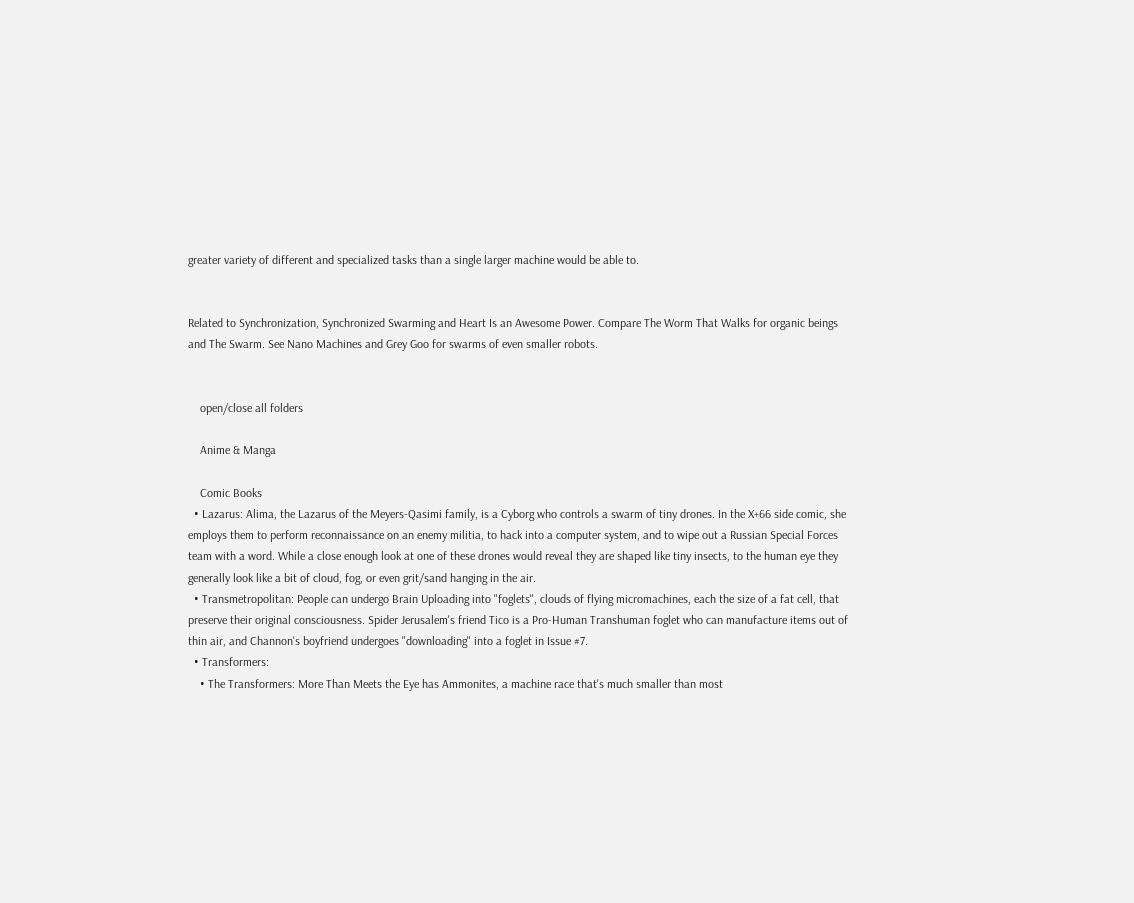greater variety of different and specialized tasks than a single larger machine would be able to.


Related to Synchronization, Synchronized Swarming and Heart Is an Awesome Power. Compare The Worm That Walks for organic beings and The Swarm. See Nano Machines and Grey Goo for swarms of even smaller robots.


    open/close all folders

    Anime & Manga

    Comic Books
  • Lazarus: Alima, the Lazarus of the Meyers-Qasimi family, is a Cyborg who controls a swarm of tiny drones. In the X+66 side comic, she employs them to perform reconnaissance on an enemy militia, to hack into a computer system, and to wipe out a Russian Special Forces team with a word. While a close enough look at one of these drones would reveal they are shaped like tiny insects, to the human eye they generally look like a bit of cloud, fog, or even grit/sand hanging in the air.
  • Transmetropolitan: People can undergo Brain Uploading into "foglets", clouds of flying micromachines, each the size of a fat cell, that preserve their original consciousness. Spider Jerusalem's friend Tico is a Pro-Human Transhuman foglet who can manufacture items out of thin air, and Channon's boyfriend undergoes "downloading" into a foglet in Issue #7.
  • Transformers:
    • The Transformers: More Than Meets the Eye has Ammonites, a machine race that's much smaller than most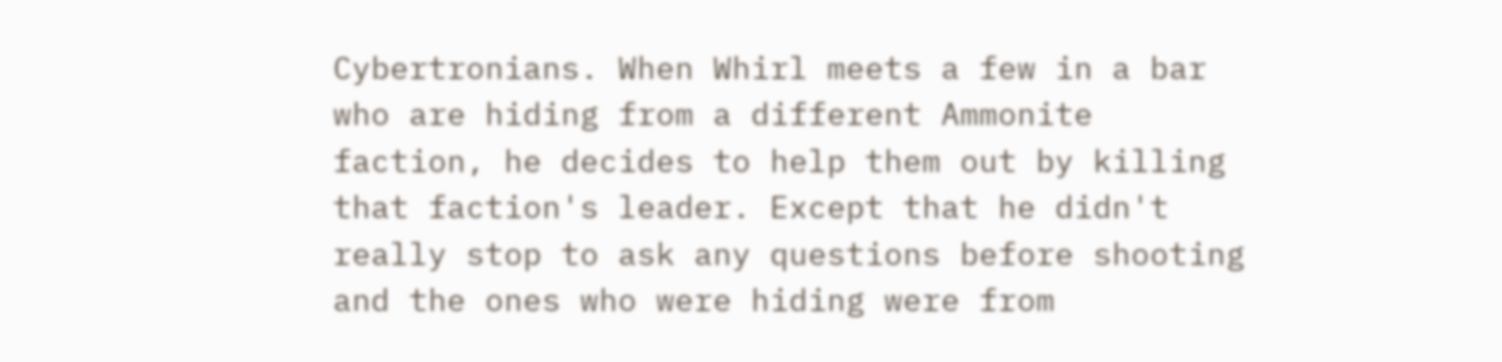Cybertronians. When Whirl meets a few in a bar who are hiding from a different Ammonite faction, he decides to help them out by killing that faction's leader. Except that he didn't really stop to ask any questions before shooting and the ones who were hiding were from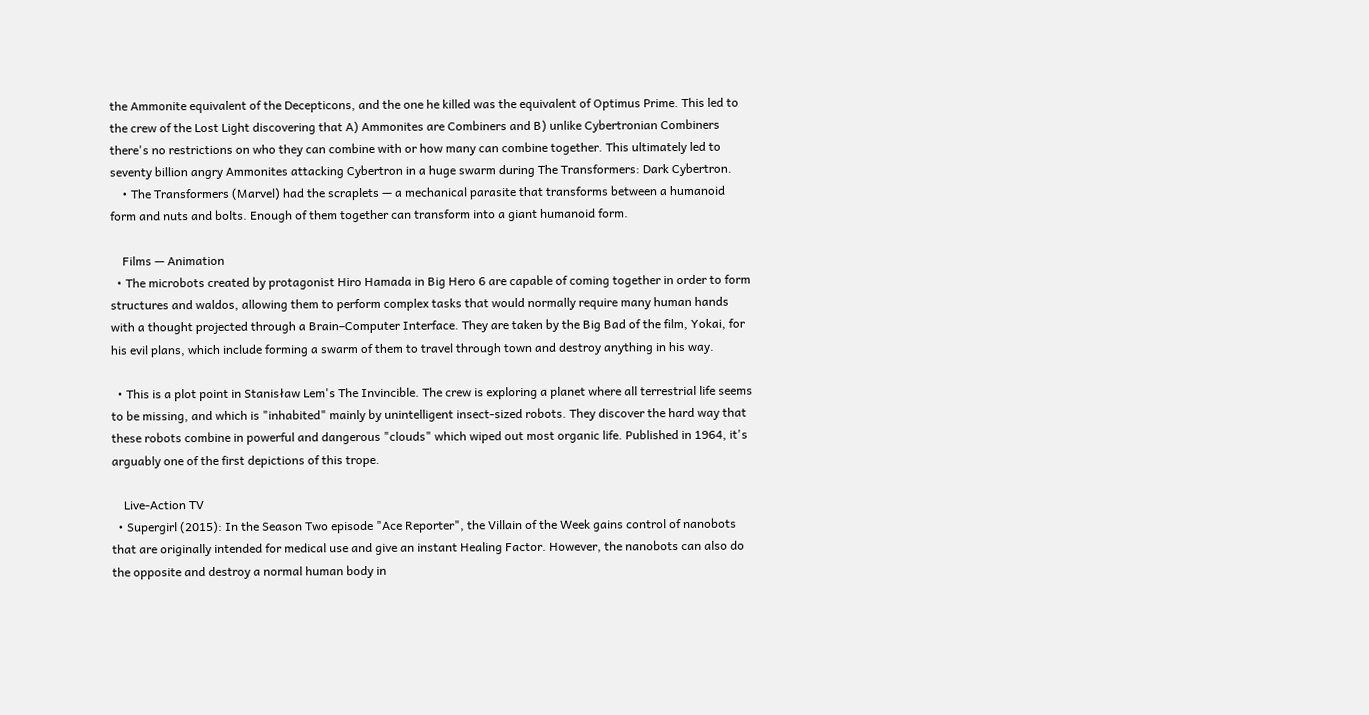the Ammonite equivalent of the Decepticons, and the one he killed was the equivalent of Optimus Prime. This led to the crew of the Lost Light discovering that A) Ammonites are Combiners and B) unlike Cybertronian Combiners there's no restrictions on who they can combine with or how many can combine together. This ultimately led to seventy billion angry Ammonites attacking Cybertron in a huge swarm during The Transformers: Dark Cybertron.
    • The Transformers (Marvel) had the scraplets — a mechanical parasite that transforms between a humanoid form and nuts and bolts. Enough of them together can transform into a giant humanoid form.

    Films — Animation
  • The microbots created by protagonist Hiro Hamada in Big Hero 6 are capable of coming together in order to form structures and waldos, allowing them to perform complex tasks that would normally require many human hands with a thought projected through a Brain–Computer Interface. They are taken by the Big Bad of the film, Yokai, for his evil plans, which include forming a swarm of them to travel through town and destroy anything in his way.

  • This is a plot point in Stanisław Lem's The Invincible. The crew is exploring a planet where all terrestrial life seems to be missing, and which is "inhabited" mainly by unintelligent insect-sized robots. They discover the hard way that these robots combine in powerful and dangerous "clouds" which wiped out most organic life. Published in 1964, it's arguably one of the first depictions of this trope.

    Live-Action TV
  • Supergirl (2015): In the Season Two episode "Ace Reporter", the Villain of the Week gains control of nanobots that are originally intended for medical use and give an instant Healing Factor. However, the nanobots can also do the opposite and destroy a normal human body in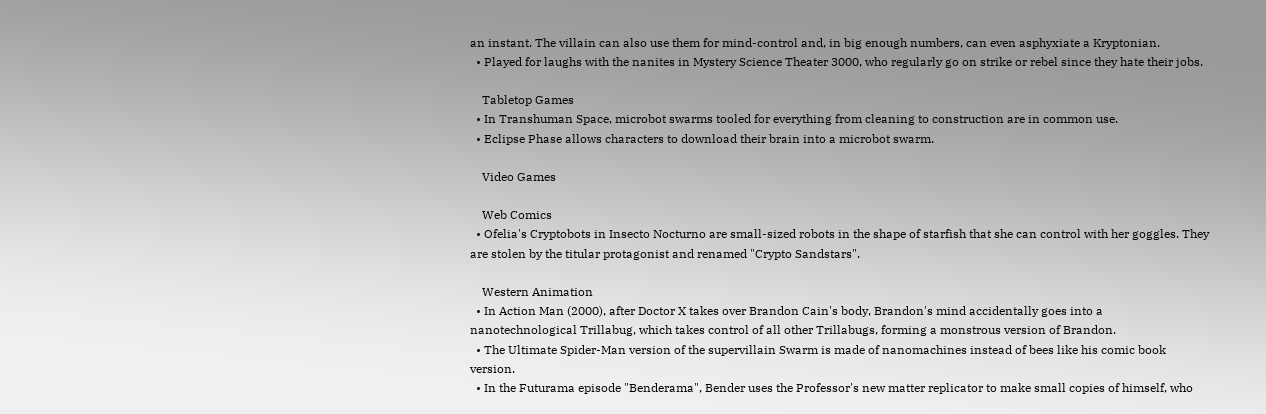an instant. The villain can also use them for mind-control and, in big enough numbers, can even asphyxiate a Kryptonian.
  • Played for laughs with the nanites in Mystery Science Theater 3000, who regularly go on strike or rebel since they hate their jobs.

    Tabletop Games
  • In Transhuman Space, microbot swarms tooled for everything from cleaning to construction are in common use.
  • Eclipse Phase allows characters to download their brain into a microbot swarm.

    Video Games

    Web Comics
  • Ofelia's Cryptobots in Insecto Nocturno are small-sized robots in the shape of starfish that she can control with her goggles. They are stolen by the titular protagonist and renamed "Crypto Sandstars".

    Western Animation
  • In Action Man (2000), after Doctor X takes over Brandon Cain's body, Brandon's mind accidentally goes into a nanotechnological Trillabug, which takes control of all other Trillabugs, forming a monstrous version of Brandon.
  • The Ultimate Spider-Man version of the supervillain Swarm is made of nanomachines instead of bees like his comic book version.
  • In the Futurama episode "Benderama", Bender uses the Professor's new matter replicator to make small copies of himself, who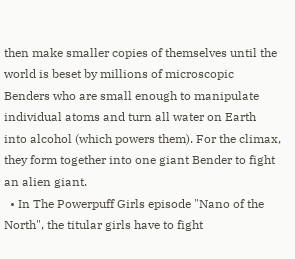then make smaller copies of themselves until the world is beset by millions of microscopic Benders who are small enough to manipulate individual atoms and turn all water on Earth into alcohol (which powers them). For the climax, they form together into one giant Bender to fight an alien giant.
  • In The Powerpuff Girls episode "Nano of the North", the titular girls have to fight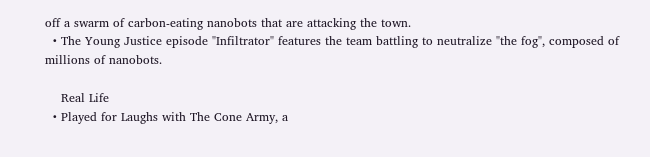off a swarm of carbon-eating nanobots that are attacking the town.
  • The Young Justice episode "Infiltrator" features the team battling to neutralize "the fog", composed of millions of nanobots.

    Real Life
  • Played for Laughs with The Cone Army, a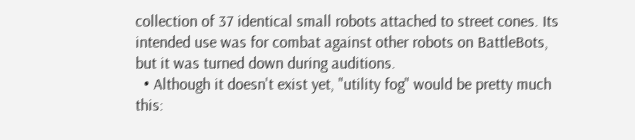collection of 37 identical small robots attached to street cones. Its intended use was for combat against other robots on BattleBots, but it was turned down during auditions.
  • Although it doesn't exist yet, "utility fog" would be pretty much this: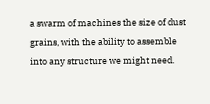a swarm of machines the size of dust grains, with the ability to assemble into any structure we might need.